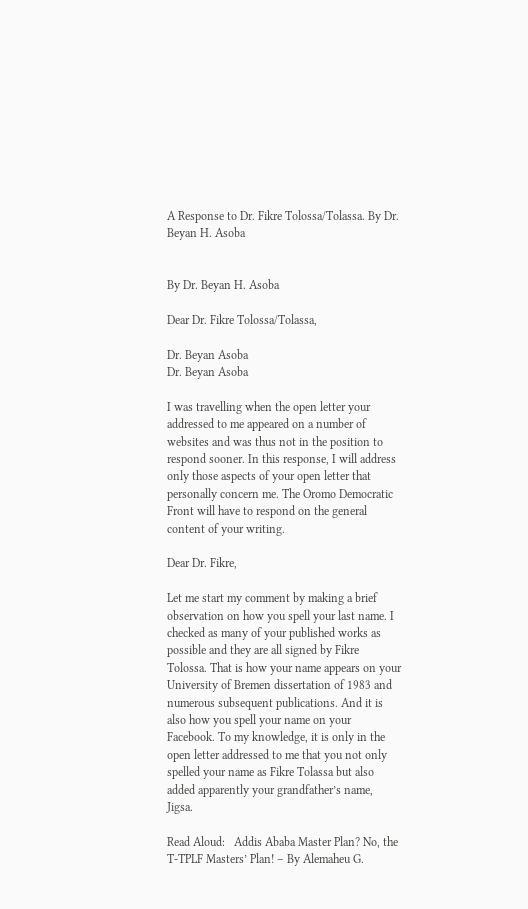A Response to Dr. Fikre Tolossa/Tolassa. By Dr. Beyan H. Asoba


By Dr. Beyan H. Asoba

Dear Dr. Fikre Tolossa/Tolassa,

Dr. Beyan Asoba
Dr. Beyan Asoba

I was travelling when the open letter your addressed to me appeared on a number of websites and was thus not in the position to respond sooner. In this response, I will address only those aspects of your open letter that personally concern me. The Oromo Democratic Front will have to respond on the general content of your writing.

Dear Dr. Fikre,

Let me start my comment by making a brief observation on how you spell your last name. I checked as many of your published works as possible and they are all signed by Fikre Tolossa. That is how your name appears on your University of Bremen dissertation of 1983 and numerous subsequent publications. And it is also how you spell your name on your Facebook. To my knowledge, it is only in the open letter addressed to me that you not only spelled your name as Fikre Tolassa but also added apparently your grandfather’s name, Jigsa.

Read Aloud:   Addis Ababa Master Plan? No, the T-TPLF Masters’ Plan! – By Alemaheu G.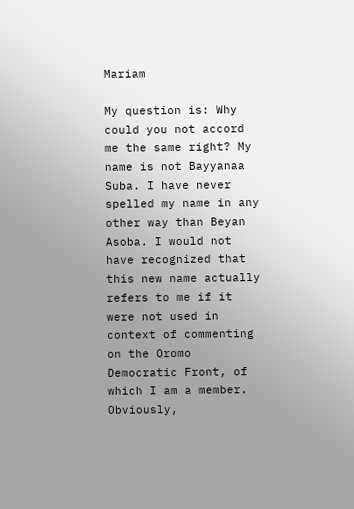Mariam

My question is: Why could you not accord me the same right? My name is not Bayyanaa Suba. I have never spelled my name in any other way than Beyan Asoba. I would not have recognized that this new name actually refers to me if it were not used in context of commenting on the Oromo Democratic Front, of which I am a member. Obviously,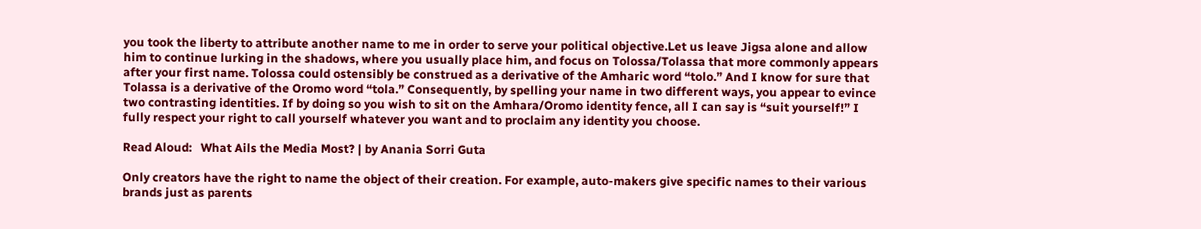you took the liberty to attribute another name to me in order to serve your political objective.Let us leave Jigsa alone and allow him to continue lurking in the shadows, where you usually place him, and focus on Tolossa/Tolassa that more commonly appears after your first name. Tolossa could ostensibly be construed as a derivative of the Amharic word “tolo.” And I know for sure that Tolassa is a derivative of the Oromo word “tola.” Consequently, by spelling your name in two different ways, you appear to evince two contrasting identities. If by doing so you wish to sit on the Amhara/Oromo identity fence, all I can say is “suit yourself!” I fully respect your right to call yourself whatever you want and to proclaim any identity you choose.

Read Aloud:   What Ails the Media Most? | by Anania Sorri Guta

Only creators have the right to name the object of their creation. For example, auto-makers give specific names to their various brands just as parents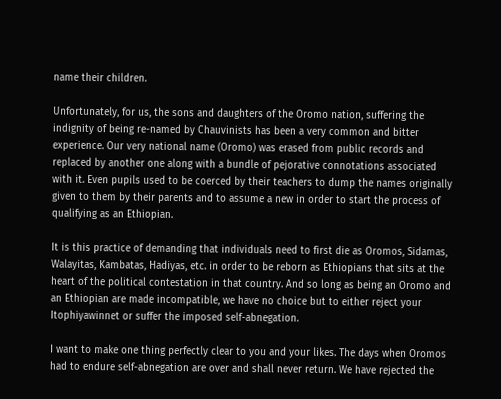name their children.

Unfortunately, for us, the sons and daughters of the Oromo nation, suffering the indignity of being re-named by Chauvinists has been a very common and bitter experience. Our very national name (Oromo) was erased from public records and replaced by another one along with a bundle of pejorative connotations associated with it. Even pupils used to be coerced by their teachers to dump the names originally given to them by their parents and to assume a new in order to start the process of qualifying as an Ethiopian.

It is this practice of demanding that individuals need to first die as Oromos, Sidamas, Walayitas, Kambatas, Hadiyas, etc. in order to be reborn as Ethiopians that sits at the heart of the political contestation in that country. And so long as being an Oromo and an Ethiopian are made incompatible, we have no choice but to either reject your Itophiyawinnet or suffer the imposed self-abnegation.

I want to make one thing perfectly clear to you and your likes. The days when Oromos had to endure self-abnegation are over and shall never return. We have rejected the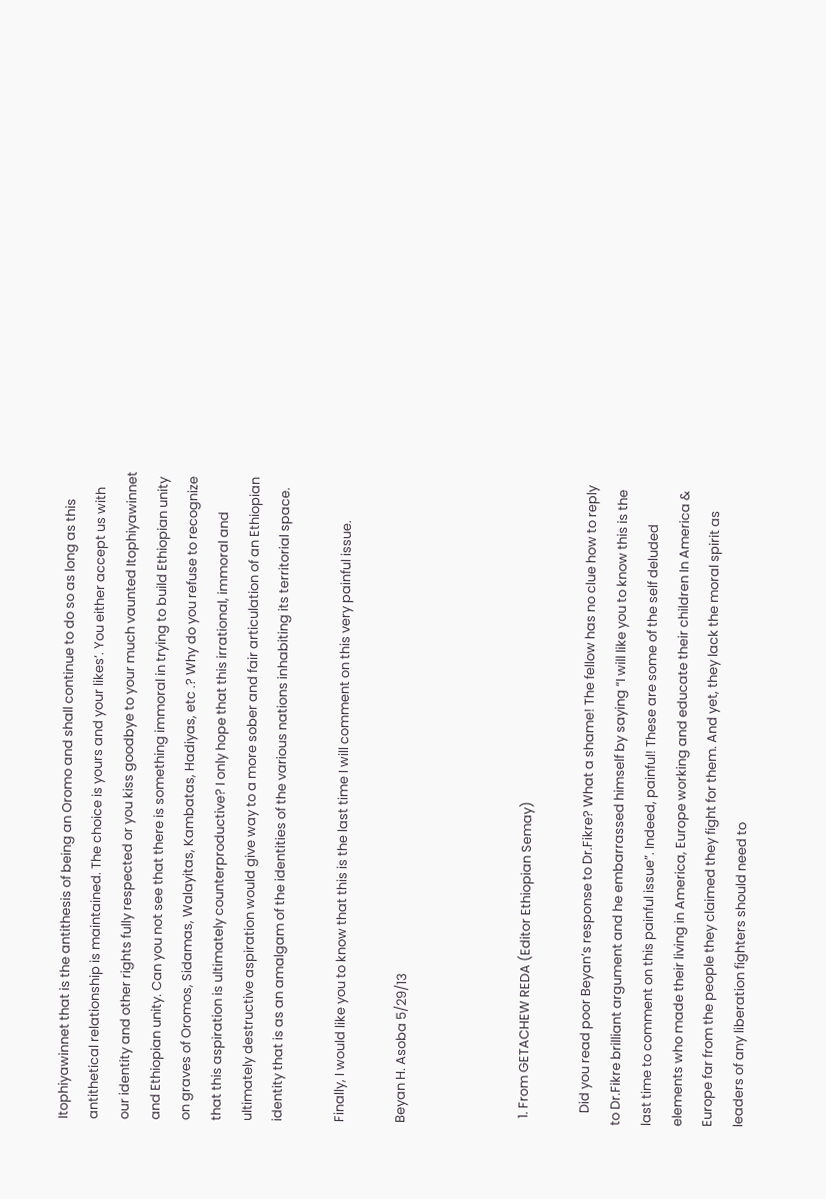Itophiyawinnet that is the antithesis of being an Oromo and shall continue to do so as long as this antithetical relationship is maintained. The choice is yours and your likes’. You either accept us with our identity and other rights fully respected or you kiss goodbye to your much vaunted Itophiyawinnet and Ethiopian unity. Can you not see that there is something immoral in trying to build Ethiopian unity on graves of Oromos, Sidamas, Walayitas, Kambatas, Hadiyas, etc .? Why do you refuse to recognize that this aspiration is ultimately counterproductive? I only hope that this irrational, immoral and ultimately destructive aspiration would give way to a more sober and fair articulation of an Ethiopian identity that is as an amalgam of the identities of the various nations inhabiting its territorial space.

Finally, I would like you to know that this is the last time I will comment on this very painful issue.

Beyan H. Asoba 5/29/13



  1. From GETACHEW REDA (Editor Ethiopian Semay)

    Did you read poor Beyan’s response to Dr.Fikre? What a shame! The fellow has no clue how to reply to Dr.Fikre brilliant argument and he embarrassed himself by saying “I will like you to know this is the last time to comment on this painful issue”. Indeed, painful! These are some of the self deluded elements who made their living in America, Europe working and educate their children In America & Europe far from the people they claimed they fight for them. And yet, they lack the moral spirit as leaders of any liberation fighters should need to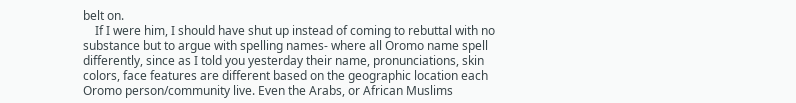belt on.
    If I were him, I should have shut up instead of coming to rebuttal with no substance but to argue with spelling names- where all Oromo name spell differently, since as I told you yesterday their name, pronunciations, skin colors, face features are different based on the geographic location each Oromo person/community live. Even the Arabs, or African Muslims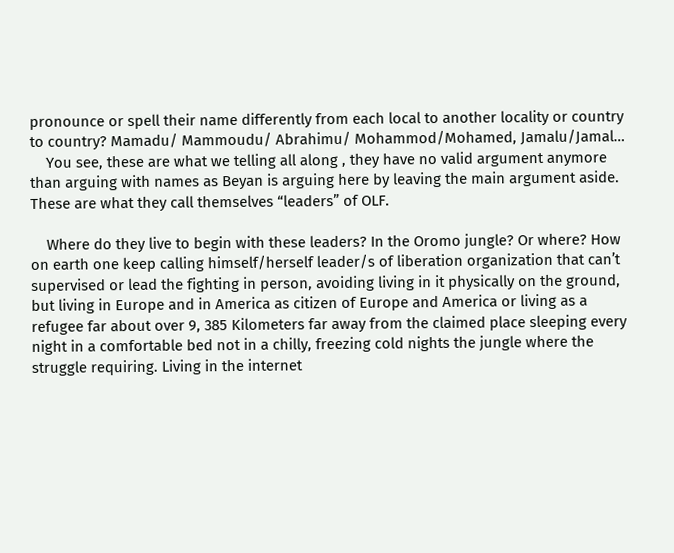pronounce or spell their name differently from each local to another locality or country to country? Mamadu/ Mammoudu/ Abrahimu/ Mohammod/Mohamed, Jamalu/Jamal…
    You see, these are what we telling all along , they have no valid argument anymore than arguing with names as Beyan is arguing here by leaving the main argument aside. These are what they call themselves “leaders” of OLF.

    Where do they live to begin with these leaders? In the Oromo jungle? Or where? How on earth one keep calling himself/herself leader/s of liberation organization that can’t supervised or lead the fighting in person, avoiding living in it physically on the ground, but living in Europe and in America as citizen of Europe and America or living as a refugee far about over 9, 385 Kilometers far away from the claimed place sleeping every night in a comfortable bed not in a chilly, freezing cold nights the jungle where the struggle requiring. Living in the internet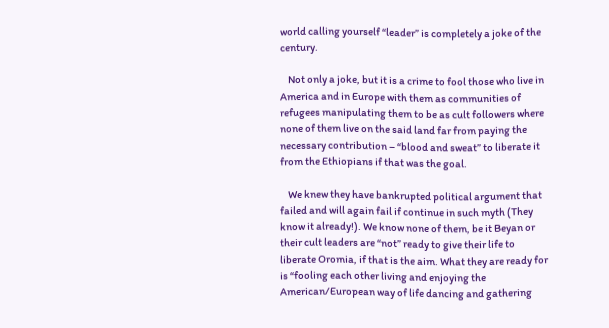world calling yourself “leader” is completely a joke of the century.

    Not only a joke, but it is a crime to fool those who live in America and in Europe with them as communities of refugees manipulating them to be as cult followers where none of them live on the said land far from paying the necessary contribution – “blood and sweat” to liberate it from the Ethiopians if that was the goal.

    We knew they have bankrupted political argument that failed and will again fail if continue in such myth (They know it already!). We know none of them, be it Beyan or their cult leaders are “not” ready to give their life to liberate Oromia, if that is the aim. What they are ready for is “fooling each other living and enjoying the American/European way of life dancing and gathering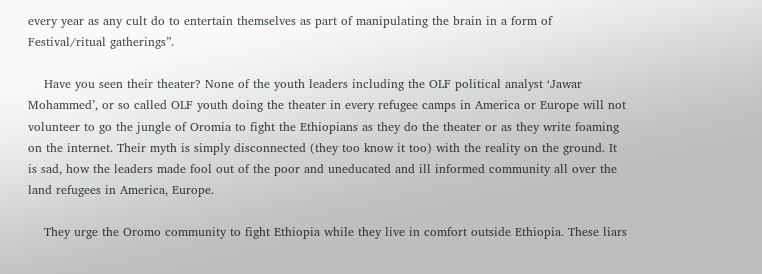every year as any cult do to entertain themselves as part of manipulating the brain in a form of Festival/ritual gatherings”.

    Have you seen their theater? None of the youth leaders including the OLF political analyst ‘Jawar Mohammed’, or so called OLF youth doing the theater in every refugee camps in America or Europe will not volunteer to go the jungle of Oromia to fight the Ethiopians as they do the theater or as they write foaming on the internet. Their myth is simply disconnected (they too know it too) with the reality on the ground. It is sad, how the leaders made fool out of the poor and uneducated and ill informed community all over the land refugees in America, Europe.

    They urge the Oromo community to fight Ethiopia while they live in comfort outside Ethiopia. These liars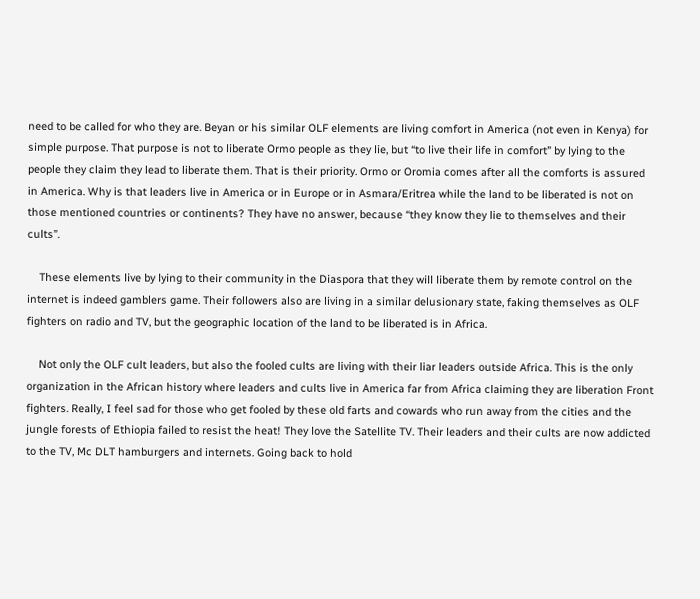need to be called for who they are. Beyan or his similar OLF elements are living comfort in America (not even in Kenya) for simple purpose. That purpose is not to liberate Ormo people as they lie, but “to live their life in comfort” by lying to the people they claim they lead to liberate them. That is their priority. Ormo or Oromia comes after all the comforts is assured in America. Why is that leaders live in America or in Europe or in Asmara/Eritrea while the land to be liberated is not on those mentioned countries or continents? They have no answer, because “they know they lie to themselves and their cults”.

    These elements live by lying to their community in the Diaspora that they will liberate them by remote control on the internet is indeed gamblers game. Their followers also are living in a similar delusionary state, faking themselves as OLF fighters on radio and TV, but the geographic location of the land to be liberated is in Africa.

    Not only the OLF cult leaders, but also the fooled cults are living with their liar leaders outside Africa. This is the only organization in the African history where leaders and cults live in America far from Africa claiming they are liberation Front fighters. Really, I feel sad for those who get fooled by these old farts and cowards who run away from the cities and the jungle forests of Ethiopia failed to resist the heat! They love the Satellite TV. Their leaders and their cults are now addicted to the TV, Mc DLT hamburgers and internets. Going back to hold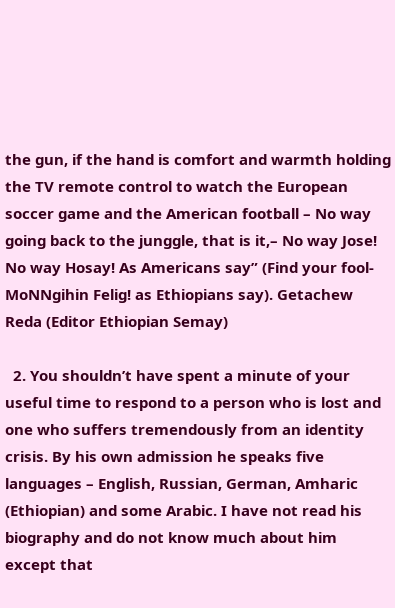the gun, if the hand is comfort and warmth holding the TV remote control to watch the European soccer game and the American football – No way going back to the junggle, that is it,– No way Jose! No way Hosay! As Americans say” (Find your fool- MoNNgihin Felig! as Ethiopians say). Getachew Reda (Editor Ethiopian Semay)

  2. You shouldn’t have spent a minute of your useful time to respond to a person who is lost and one who suffers tremendously from an identity crisis. By his own admission he speaks five languages – English, Russian, German, Amharic (Ethiopian) and some Arabic. I have not read his biography and do not know much about him except that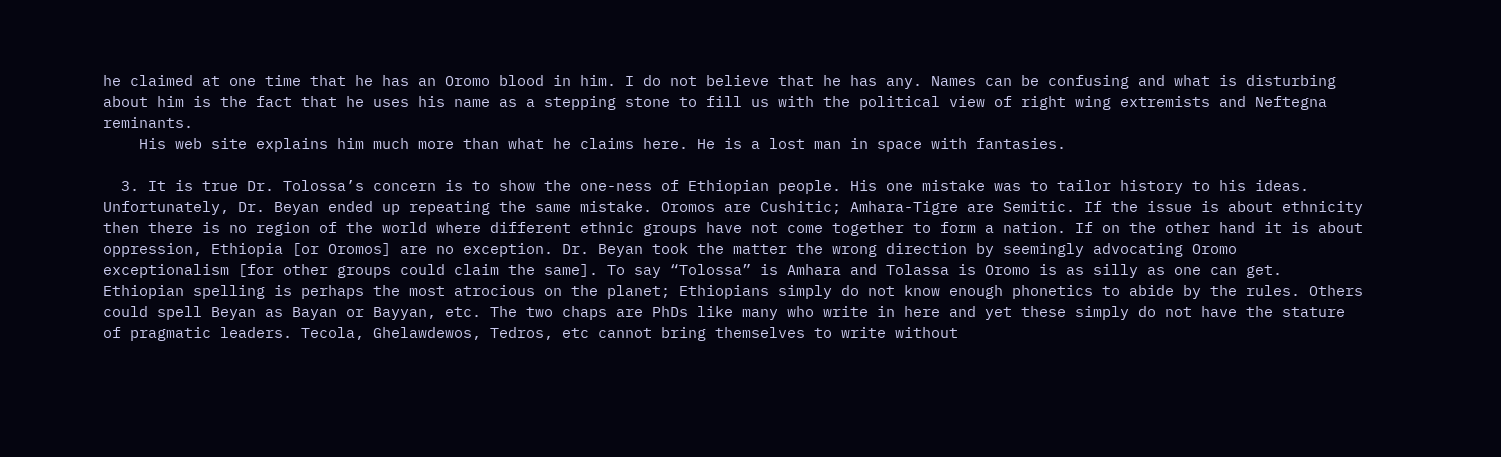he claimed at one time that he has an Oromo blood in him. I do not believe that he has any. Names can be confusing and what is disturbing about him is the fact that he uses his name as a stepping stone to fill us with the political view of right wing extremists and Neftegna reminants.
    His web site explains him much more than what he claims here. He is a lost man in space with fantasies.

  3. It is true Dr. Tolossa’s concern is to show the one-ness of Ethiopian people. His one mistake was to tailor history to his ideas. Unfortunately, Dr. Beyan ended up repeating the same mistake. Oromos are Cushitic; Amhara-Tigre are Semitic. If the issue is about ethnicity then there is no region of the world where different ethnic groups have not come together to form a nation. If on the other hand it is about oppression, Ethiopia [or Oromos] are no exception. Dr. Beyan took the matter the wrong direction by seemingly advocating Oromo exceptionalism [for other groups could claim the same]. To say “Tolossa” is Amhara and Tolassa is Oromo is as silly as one can get. Ethiopian spelling is perhaps the most atrocious on the planet; Ethiopians simply do not know enough phonetics to abide by the rules. Others could spell Beyan as Bayan or Bayyan, etc. The two chaps are PhDs like many who write in here and yet these simply do not have the stature of pragmatic leaders. Tecola, Ghelawdewos, Tedros, etc cannot bring themselves to write without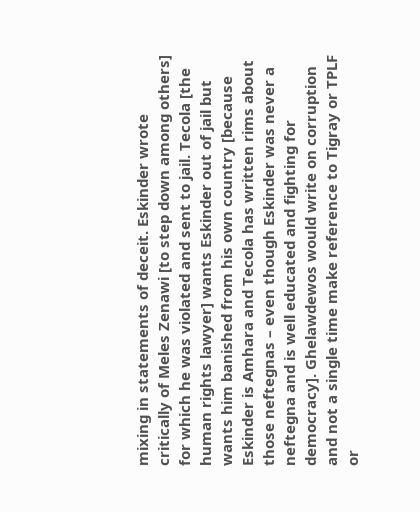mixing in statements of deceit. Eskinder wrote critically of Meles Zenawi [to step down among others] for which he was violated and sent to jail. Tecola [the human rights lawyer] wants Eskinder out of jail but wants him banished from his own country [because Eskinder is Amhara and Tecola has written rims about those neftegnas – even though Eskinder was never a neftegna and is well educated and fighting for democracy]. Ghelawdewos would write on corruption and not a single time make reference to Tigray or TPLF or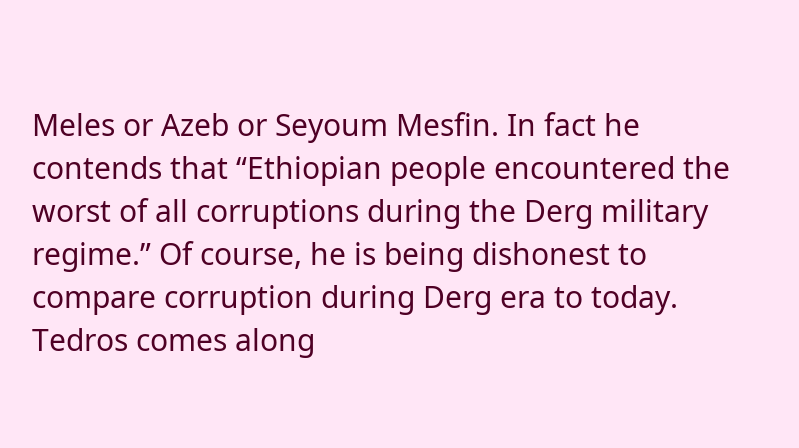Meles or Azeb or Seyoum Mesfin. In fact he contends that “Ethiopian people encountered the worst of all corruptions during the Derg military regime.” Of course, he is being dishonest to compare corruption during Derg era to today. Tedros comes along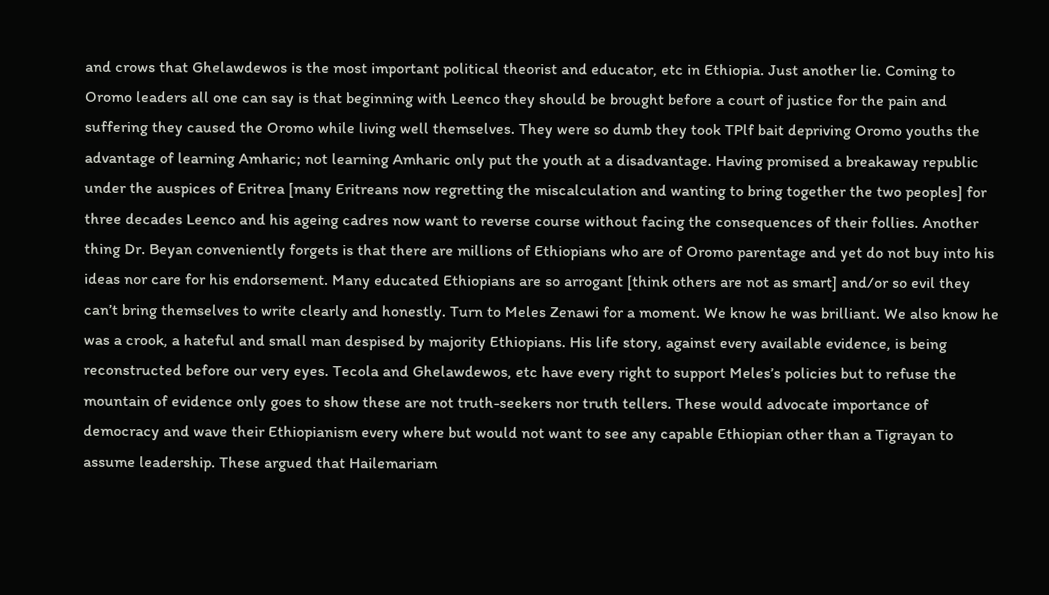and crows that Ghelawdewos is the most important political theorist and educator, etc in Ethiopia. Just another lie. Coming to Oromo leaders all one can say is that beginning with Leenco they should be brought before a court of justice for the pain and suffering they caused the Oromo while living well themselves. They were so dumb they took TPlf bait depriving Oromo youths the advantage of learning Amharic; not learning Amharic only put the youth at a disadvantage. Having promised a breakaway republic under the auspices of Eritrea [many Eritreans now regretting the miscalculation and wanting to bring together the two peoples] for three decades Leenco and his ageing cadres now want to reverse course without facing the consequences of their follies. Another thing Dr. Beyan conveniently forgets is that there are millions of Ethiopians who are of Oromo parentage and yet do not buy into his ideas nor care for his endorsement. Many educated Ethiopians are so arrogant [think others are not as smart] and/or so evil they can’t bring themselves to write clearly and honestly. Turn to Meles Zenawi for a moment. We know he was brilliant. We also know he was a crook, a hateful and small man despised by majority Ethiopians. His life story, against every available evidence, is being reconstructed before our very eyes. Tecola and Ghelawdewos, etc have every right to support Meles’s policies but to refuse the mountain of evidence only goes to show these are not truth-seekers nor truth tellers. These would advocate importance of democracy and wave their Ethiopianism every where but would not want to see any capable Ethiopian other than a Tigrayan to assume leadership. These argued that Hailemariam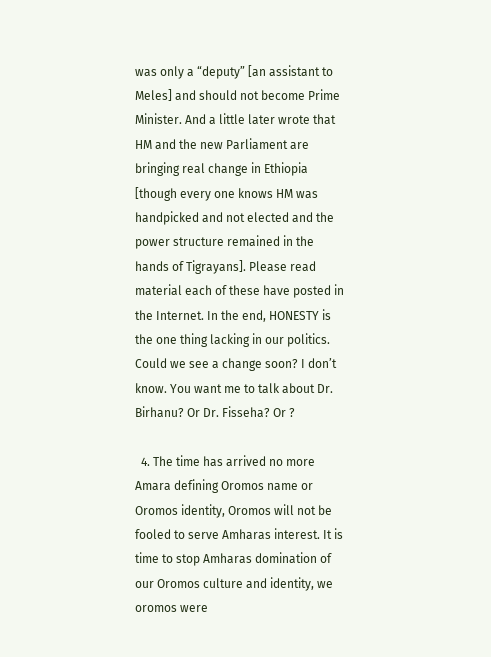was only a “deputy” [an assistant to Meles] and should not become Prime Minister. And a little later wrote that HM and the new Parliament are bringing real change in Ethiopia [though every one knows HM was handpicked and not elected and the power structure remained in the hands of Tigrayans]. Please read material each of these have posted in the Internet. In the end, HONESTY is the one thing lacking in our politics. Could we see a change soon? I don’t know. You want me to talk about Dr. Birhanu? Or Dr. Fisseha? Or ?

  4. The time has arrived no more Amara defining Oromos name or Oromos identity, Oromos will not be fooled to serve Amharas interest. It is time to stop Amharas domination of our Oromos culture and identity, we oromos were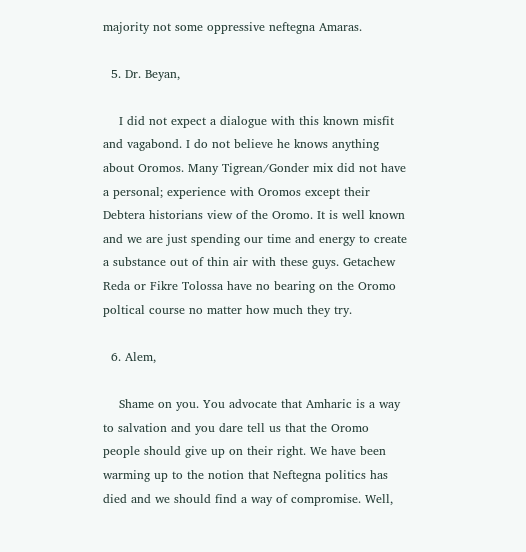majority not some oppressive neftegna Amaras.

  5. Dr. Beyan,

    I did not expect a dialogue with this known misfit and vagabond. I do not believe he knows anything about Oromos. Many Tigrean/Gonder mix did not have a personal; experience with Oromos except their Debtera historians view of the Oromo. It is well known and we are just spending our time and energy to create a substance out of thin air with these guys. Getachew Reda or Fikre Tolossa have no bearing on the Oromo poltical course no matter how much they try.

  6. Alem,

    Shame on you. You advocate that Amharic is a way to salvation and you dare tell us that the Oromo people should give up on their right. We have been warming up to the notion that Neftegna politics has died and we should find a way of compromise. Well,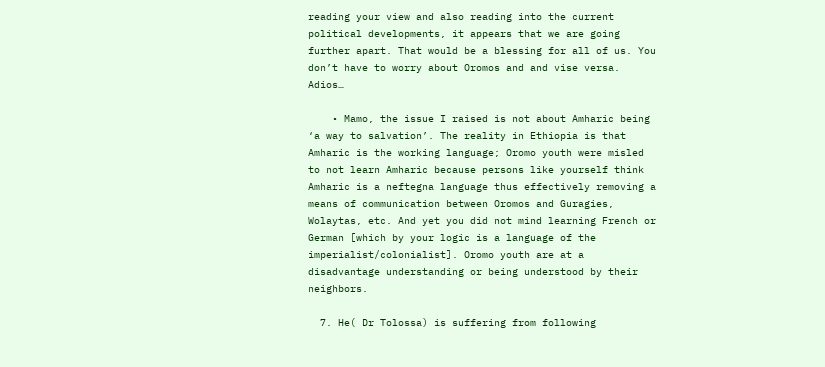reading your view and also reading into the current political developments, it appears that we are going further apart. That would be a blessing for all of us. You don’t have to worry about Oromos and and vise versa. Adios…

    • Mamo, the issue I raised is not about Amharic being ‘a way to salvation’. The reality in Ethiopia is that Amharic is the working language; Oromo youth were misled to not learn Amharic because persons like yourself think Amharic is a neftegna language thus effectively removing a means of communication between Oromos and Guragies, Wolaytas, etc. And yet you did not mind learning French or German [which by your logic is a language of the imperialist/colonialist]. Oromo youth are at a disadvantage understanding or being understood by their neighbors.

  7. He( Dr Tolossa) is suffering from following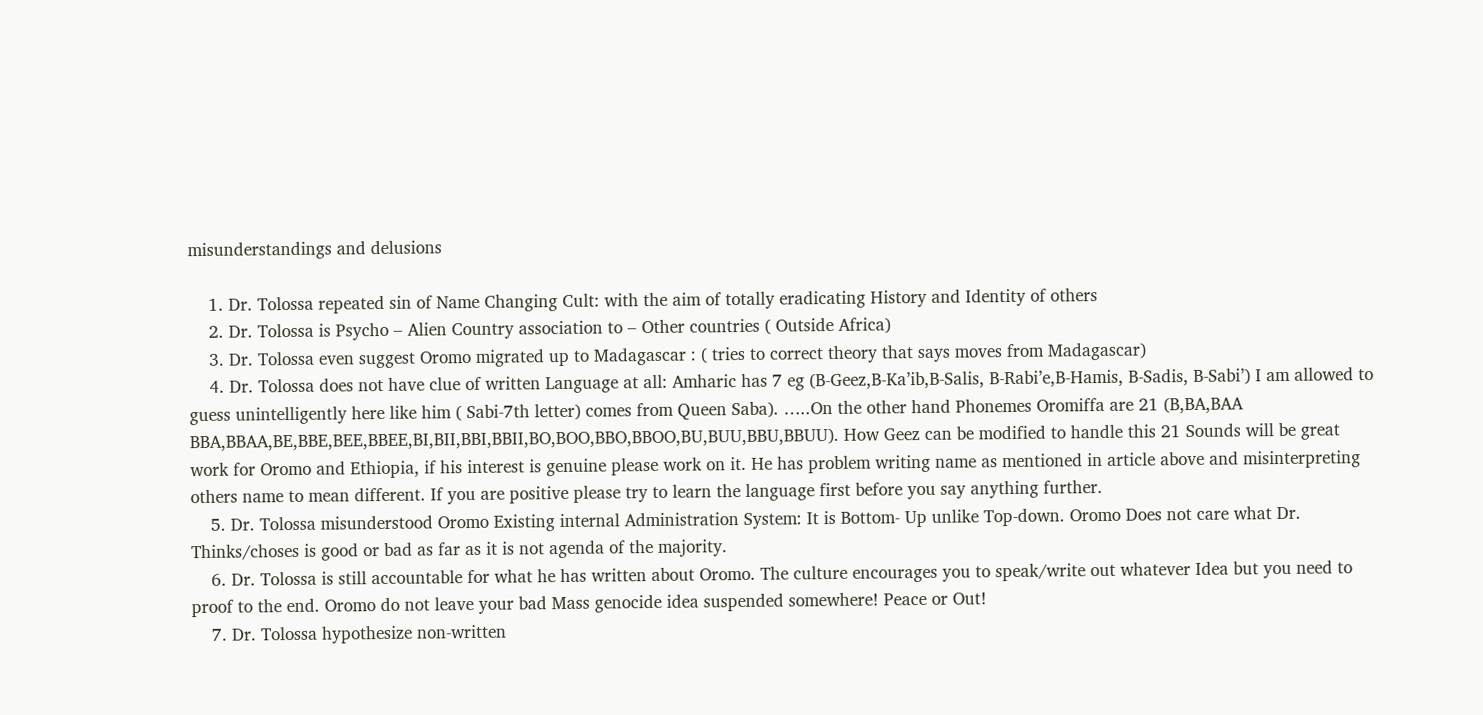misunderstandings and delusions

    1. Dr. Tolossa repeated sin of Name Changing Cult: with the aim of totally eradicating History and Identity of others
    2. Dr. Tolossa is Psycho – Alien Country association to – Other countries ( Outside Africa)
    3. Dr. Tolossa even suggest Oromo migrated up to Madagascar : ( tries to correct theory that says moves from Madagascar)
    4. Dr. Tolossa does not have clue of written Language at all: Amharic has 7 eg (B-Geez,B-Ka’ib,B-Salis, B-Rabi’e,B-Hamis, B-Sadis, B-Sabi’) I am allowed to guess unintelligently here like him ( Sabi-7th letter) comes from Queen Saba). …..On the other hand Phonemes Oromiffa are 21 (B,BA,BAA BBA,BBAA,BE,BBE,BEE,BBEE,BI,BII,BBI,BBII,BO,BOO,BBO,BBOO,BU,BUU,BBU,BBUU). How Geez can be modified to handle this 21 Sounds will be great work for Oromo and Ethiopia, if his interest is genuine please work on it. He has problem writing name as mentioned in article above and misinterpreting others name to mean different. If you are positive please try to learn the language first before you say anything further.
    5. Dr. Tolossa misunderstood Oromo Existing internal Administration System: It is Bottom- Up unlike Top-down. Oromo Does not care what Dr. Thinks/choses is good or bad as far as it is not agenda of the majority.
    6. Dr. Tolossa is still accountable for what he has written about Oromo. The culture encourages you to speak/write out whatever Idea but you need to proof to the end. Oromo do not leave your bad Mass genocide idea suspended somewhere! Peace or Out!
    7. Dr. Tolossa hypothesize non-written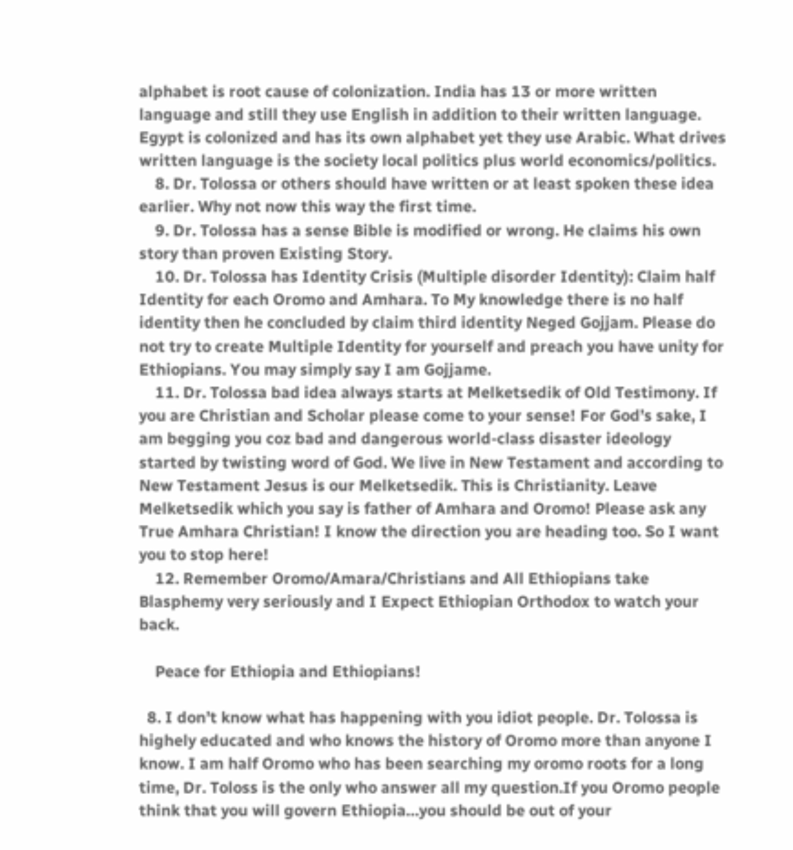alphabet is root cause of colonization. India has 13 or more written language and still they use English in addition to their written language. Egypt is colonized and has its own alphabet yet they use Arabic. What drives written language is the society local politics plus world economics/politics.
    8. Dr. Tolossa or others should have written or at least spoken these idea earlier. Why not now this way the first time.
    9. Dr. Tolossa has a sense Bible is modified or wrong. He claims his own story than proven Existing Story.
    10. Dr. Tolossa has Identity Crisis (Multiple disorder Identity): Claim half Identity for each Oromo and Amhara. To My knowledge there is no half identity then he concluded by claim third identity Neged Gojjam. Please do not try to create Multiple Identity for yourself and preach you have unity for Ethiopians. You may simply say I am Gojjame.
    11. Dr. Tolossa bad idea always starts at Melketsedik of Old Testimony. If you are Christian and Scholar please come to your sense! For God’s sake, I am begging you coz bad and dangerous world-class disaster ideology started by twisting word of God. We live in New Testament and according to New Testament Jesus is our Melketsedik. This is Christianity. Leave Melketsedik which you say is father of Amhara and Oromo! Please ask any True Amhara Christian! I know the direction you are heading too. So I want you to stop here!
    12. Remember Oromo/Amara/Christians and All Ethiopians take Blasphemy very seriously and I Expect Ethiopian Orthodox to watch your back.

    Peace for Ethiopia and Ethiopians!

  8. I don’t know what has happening with you idiot people. Dr. Tolossa is highely educated and who knows the history of Oromo more than anyone I know. I am half Oromo who has been searching my oromo roots for a long time, Dr. Toloss is the only who answer all my question.If you Oromo people think that you will govern Ethiopia…you should be out of your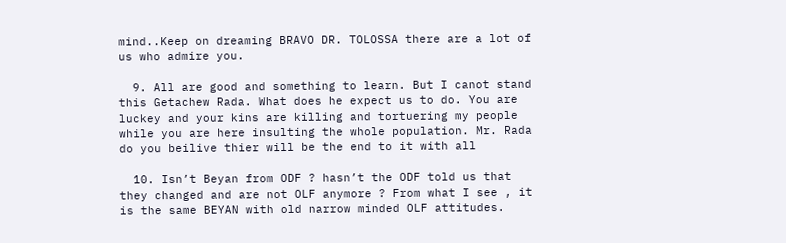mind..Keep on dreaming BRAVO DR. TOLOSSA there are a lot of us who admire you.

  9. All are good and something to learn. But I canot stand this Getachew Rada. What does he expect us to do. You are luckey and your kins are killing and tortuering my people while you are here insulting the whole population. Mr. Rada do you beilive thier will be the end to it with all

  10. Isn’t Beyan from ODF ? hasn’t the ODF told us that they changed and are not OLF anymore ? From what I see , it is the same BEYAN with old narrow minded OLF attitudes.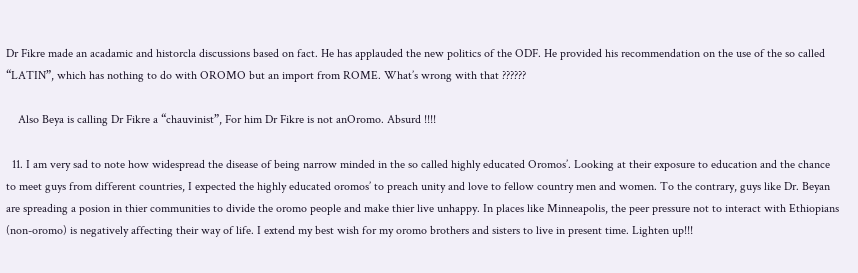Dr Fikre made an acadamic and historcla discussions based on fact. He has applauded the new politics of the ODF. He provided his recommendation on the use of the so called “LATIN”, which has nothing to do with OROMO but an import from ROME. What’s wrong with that ??????

    Also Beya is calling Dr Fikre a “chauvinist”, For him Dr Fikre is not anOromo. Absurd !!!!

  11. I am very sad to note how widespread the disease of being narrow minded in the so called highly educated Oromos’. Looking at their exposure to education and the chance to meet guys from different countries, I expected the highly educated oromos’ to preach unity and love to fellow country men and women. To the contrary, guys like Dr. Beyan are spreading a posion in thier communities to divide the oromo people and make thier live unhappy. In places like Minneapolis, the peer pressure not to interact with Ethiopians (non-oromo) is negatively affecting their way of life. I extend my best wish for my oromo brothers and sisters to live in present time. Lighten up!!!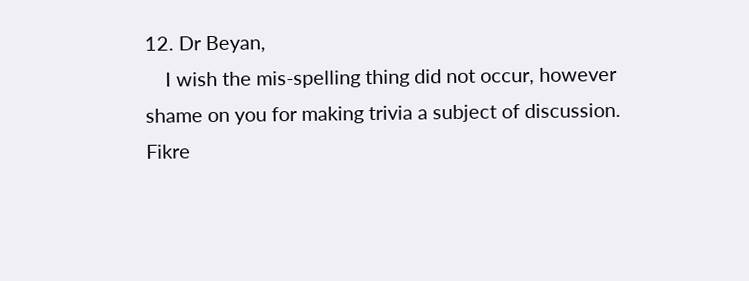12. Dr Beyan,
    I wish the mis-spelling thing did not occur, however shame on you for making trivia a subject of discussion. Fikre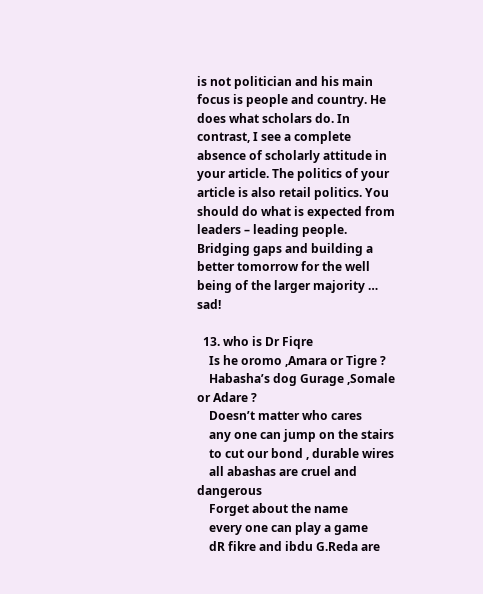is not politician and his main focus is people and country. He does what scholars do. In contrast, I see a complete absence of scholarly attitude in your article. The politics of your article is also retail politics. You should do what is expected from leaders – leading people. Bridging gaps and building a better tomorrow for the well being of the larger majority … sad!

  13. who is Dr Fiqre
    Is he oromo ,Amara or Tigre ?
    Habasha’s dog Gurage ,Somale or Adare ?
    Doesn’t matter who cares
    any one can jump on the stairs
    to cut our bond , durable wires
    all abashas are cruel and dangerous
    Forget about the name
    every one can play a game
    dR fikre and ibdu G.Reda are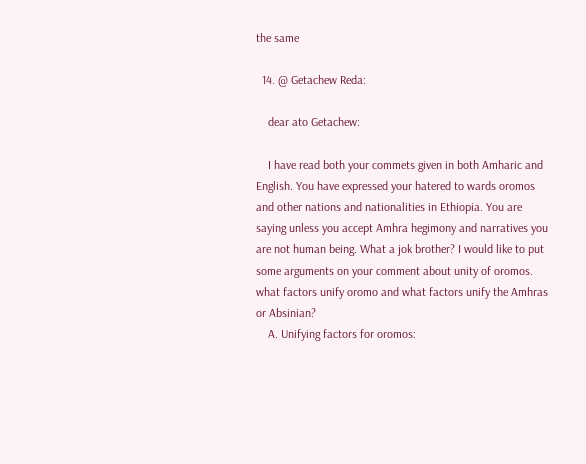the same

  14. @ Getachew Reda:

    dear ato Getachew:

    I have read both your commets given in both Amharic and English. You have expressed your hatered to wards oromos and other nations and nationalities in Ethiopia. You are saying unless you accept Amhra hegimony and narratives you are not human being. What a jok brother? I would like to put some arguments on your comment about unity of oromos. what factors unify oromo and what factors unify the Amhras or Absinian?
    A. Unifying factors for oromos: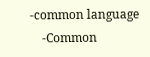-common language
    -Common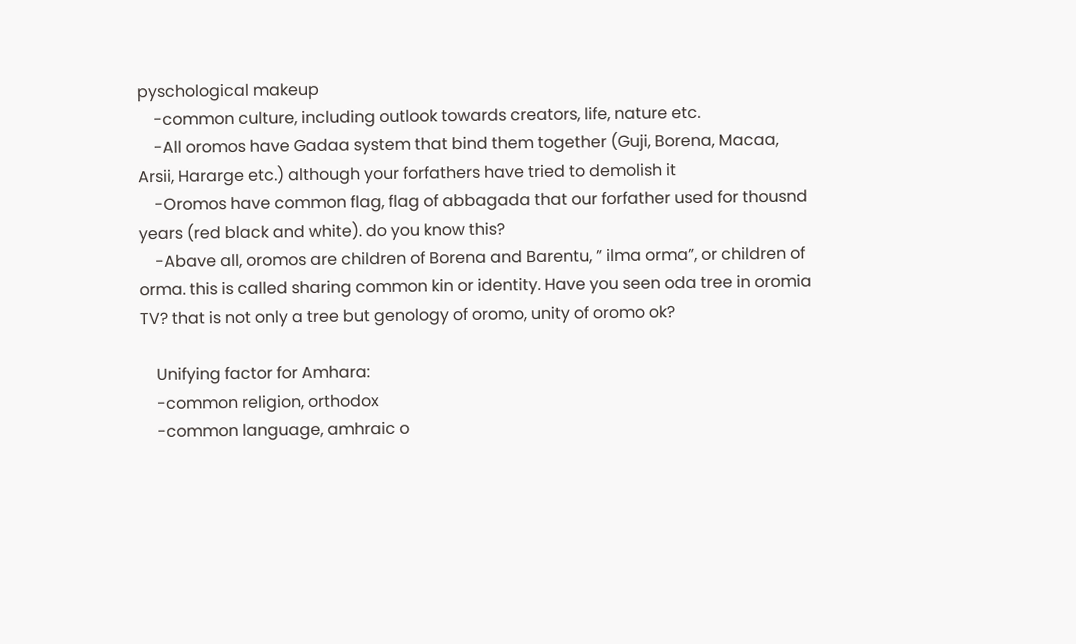pyschological makeup
    -common culture, including outlook towards creators, life, nature etc.
    -All oromos have Gadaa system that bind them together (Guji, Borena, Macaa, Arsii, Hararge etc.) although your forfathers have tried to demolish it
    -Oromos have common flag, flag of abbagada that our forfather used for thousnd years (red black and white). do you know this?
    -Abave all, oromos are children of Borena and Barentu, ” ilma orma”, or children of orma. this is called sharing common kin or identity. Have you seen oda tree in oromia TV? that is not only a tree but genology of oromo, unity of oromo ok?

    Unifying factor for Amhara:
    -common religion, orthodox
    -common language, amhraic o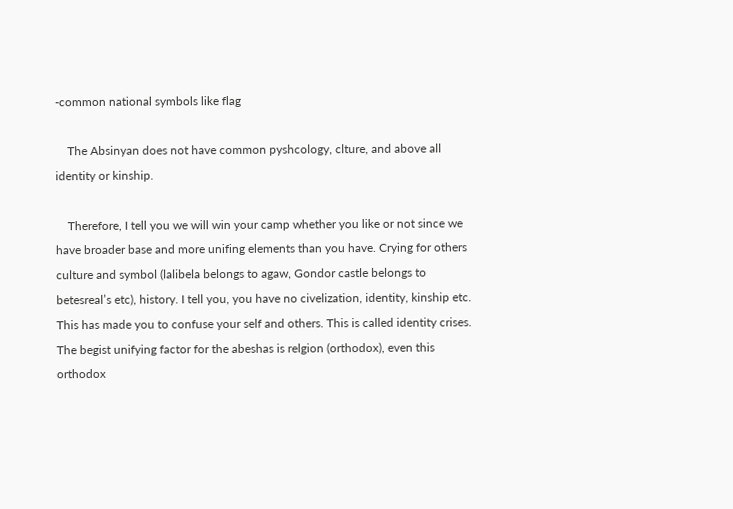-common national symbols like flag

    The Absinyan does not have common pyshcology, clture, and above all identity or kinship.

    Therefore, I tell you we will win your camp whether you like or not since we have broader base and more unifing elements than you have. Crying for others culture and symbol (lalibela belongs to agaw, Gondor castle belongs to betesreal’s etc), history. I tell you, you have no civelization, identity, kinship etc. This has made you to confuse your self and others. This is called identity crises. The begist unifying factor for the abeshas is relgion (orthodox), even this orthodox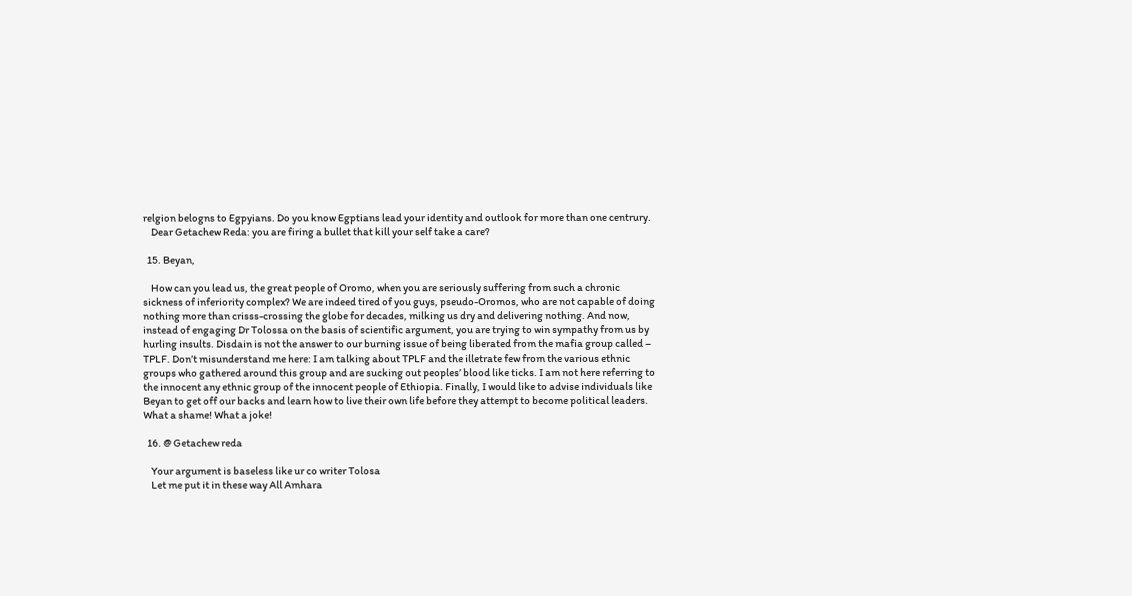relgion belogns to Egpyians. Do you know Egptians lead your identity and outlook for more than one centrury.
    Dear Getachew Reda: you are firing a bullet that kill your self take a care?

  15. Beyan,

    How can you lead us, the great people of Oromo, when you are seriously suffering from such a chronic sickness of inferiority complex? We are indeed tired of you guys, pseudo-Oromos, who are not capable of doing nothing more than crisss-crossing the globe for decades, milking us dry and delivering nothing. And now, instead of engaging Dr Tolossa on the basis of scientific argument, you are trying to win sympathy from us by hurling insults. Disdain is not the answer to our burning issue of being liberated from the mafia group called – TPLF. Don’t misunderstand me here: I am talking about TPLF and the illetrate few from the various ethnic groups who gathered around this group and are sucking out peoples’ blood like ticks. I am not here referring to the innocent any ethnic group of the innocent people of Ethiopia. Finally, I would like to advise individuals like Beyan to get off our backs and learn how to live their own life before they attempt to become political leaders. What a shame! What a joke!

  16. @ Getachew reda

    Your argument is baseless like ur co writer Tolosa
    Let me put it in these way All Amhara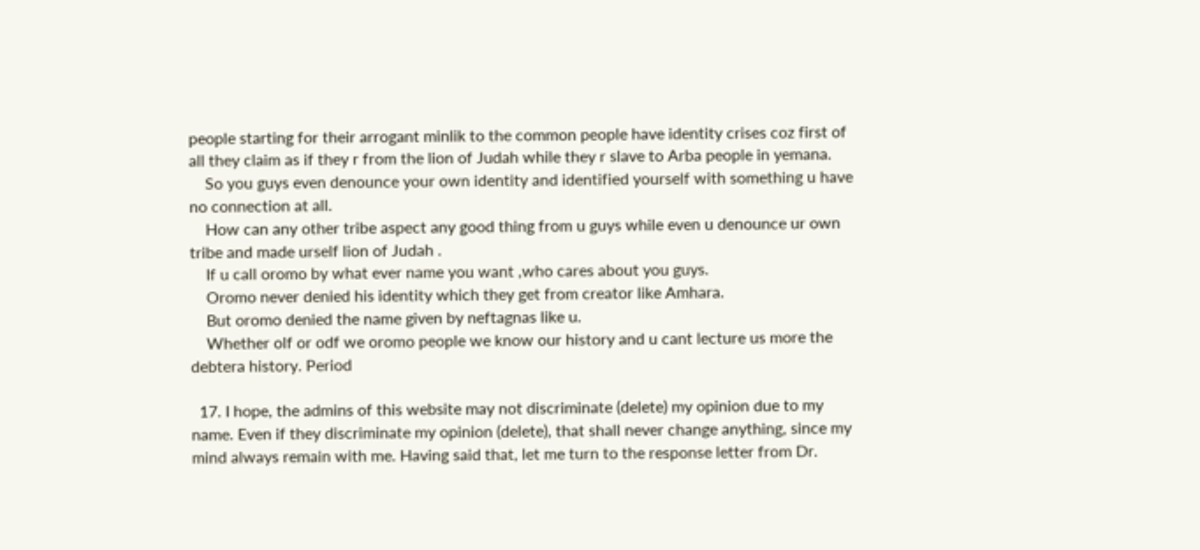people starting for their arrogant minlik to the common people have identity crises coz first of all they claim as if they r from the lion of Judah while they r slave to Arba people in yemana.
    So you guys even denounce your own identity and identified yourself with something u have no connection at all.
    How can any other tribe aspect any good thing from u guys while even u denounce ur own tribe and made urself lion of Judah .
    If u call oromo by what ever name you want ,who cares about you guys.
    Oromo never denied his identity which they get from creator like Amhara.
    But oromo denied the name given by neftagnas like u.
    Whether olf or odf we oromo people we know our history and u cant lecture us more the debtera history. Period

  17. I hope, the admins of this website may not discriminate (delete) my opinion due to my name. Even if they discriminate my opinion (delete), that shall never change anything, since my mind always remain with me. Having said that, let me turn to the response letter from Dr.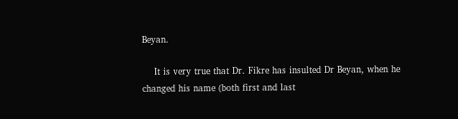Beyan.

    It is very true that Dr. Fikre has insulted Dr Beyan, when he changed his name (both first and last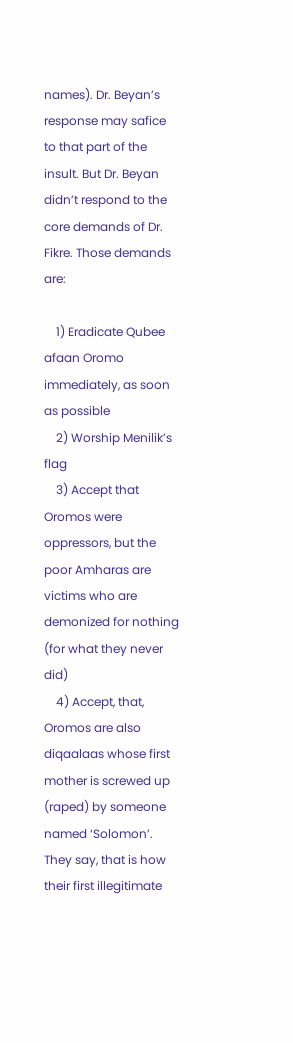names). Dr. Beyan’s response may safice to that part of the insult. But Dr. Beyan didn’t respond to the core demands of Dr. Fikre. Those demands are:

    1) Eradicate Qubee afaan Oromo immediately, as soon as possible
    2) Worship Menilik’s flag
    3) Accept that Oromos were oppressors, but the poor Amharas are victims who are demonized for nothing (for what they never did)
    4) Accept, that, Oromos are also diqaalaas whose first mother is screwed up (raped) by someone named ‘Solomon’. They say, that is how their first illegitimate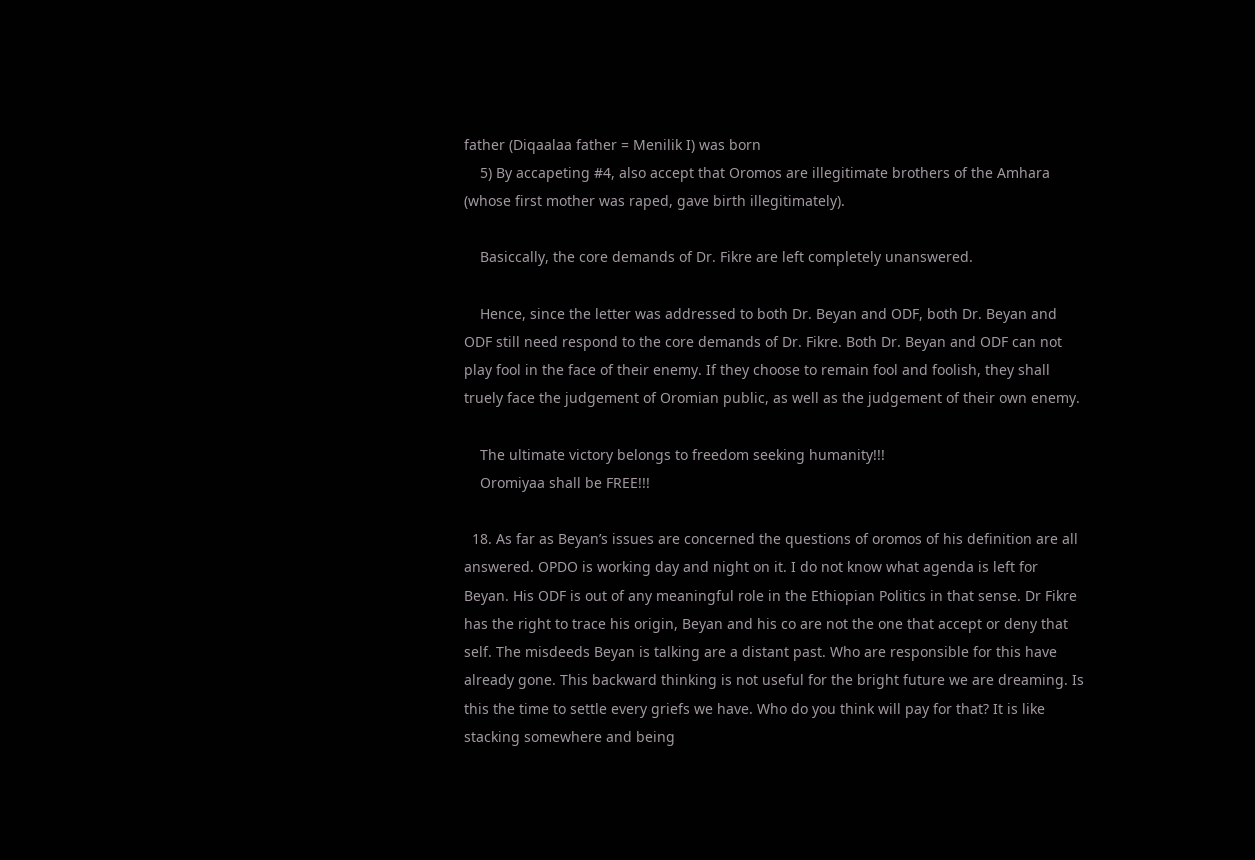father (Diqaalaa father = Menilik I) was born
    5) By accapeting #4, also accept that Oromos are illegitimate brothers of the Amhara (whose first mother was raped, gave birth illegitimately).

    Basiccally, the core demands of Dr. Fikre are left completely unanswered.

    Hence, since the letter was addressed to both Dr. Beyan and ODF, both Dr. Beyan and ODF still need respond to the core demands of Dr. Fikre. Both Dr. Beyan and ODF can not play fool in the face of their enemy. If they choose to remain fool and foolish, they shall truely face the judgement of Oromian public, as well as the judgement of their own enemy.

    The ultimate victory belongs to freedom seeking humanity!!!
    Oromiyaa shall be FREE!!!

  18. As far as Beyan’s issues are concerned the questions of oromos of his definition are all answered. OPDO is working day and night on it. I do not know what agenda is left for Beyan. His ODF is out of any meaningful role in the Ethiopian Politics in that sense. Dr Fikre has the right to trace his origin, Beyan and his co are not the one that accept or deny that self. The misdeeds Beyan is talking are a distant past. Who are responsible for this have already gone. This backward thinking is not useful for the bright future we are dreaming. Is this the time to settle every griefs we have. Who do you think will pay for that? It is like stacking somewhere and being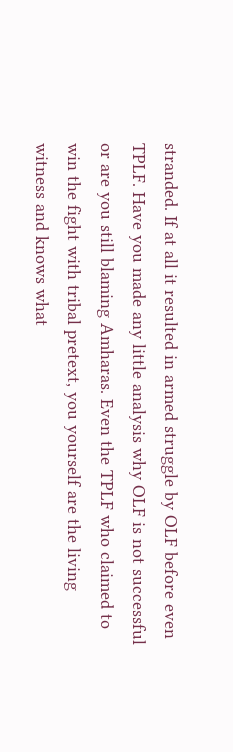stranded. If at all it resulted in armed struggle by OLF before even TPLF. Have you made any little analysis why OLF is not successful or are you still blaming Amharas. Even the TPLF who claimed to win the fight with tribal pretext, you yourself are the living witness and knows what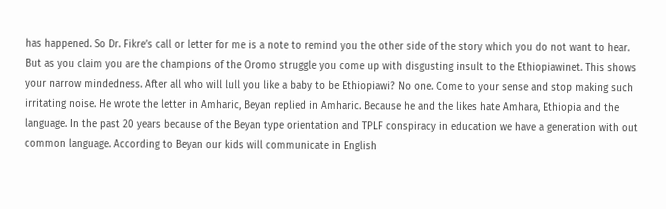has happened. So Dr. Fikre’s call or letter for me is a note to remind you the other side of the story which you do not want to hear. But as you claim you are the champions of the Oromo struggle you come up with disgusting insult to the Ethiopiawinet. This shows your narrow mindedness. After all who will lull you like a baby to be Ethiopiawi? No one. Come to your sense and stop making such irritating noise. He wrote the letter in Amharic, Beyan replied in Amharic. Because he and the likes hate Amhara, Ethiopia and the language. In the past 20 years because of the Beyan type orientation and TPLF conspiracy in education we have a generation with out common language. According to Beyan our kids will communicate in English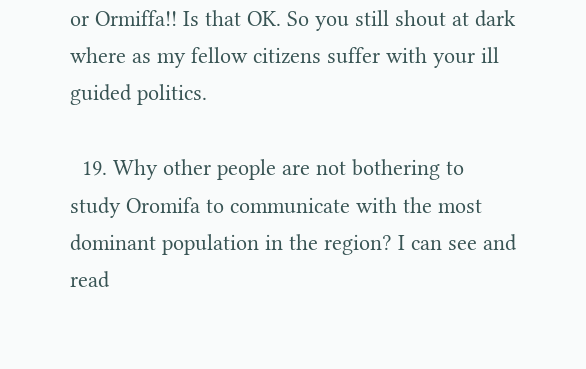or Ormiffa!! Is that OK. So you still shout at dark where as my fellow citizens suffer with your ill guided politics.

  19. Why other people are not bothering to study Oromifa to communicate with the most dominant population in the region? I can see and read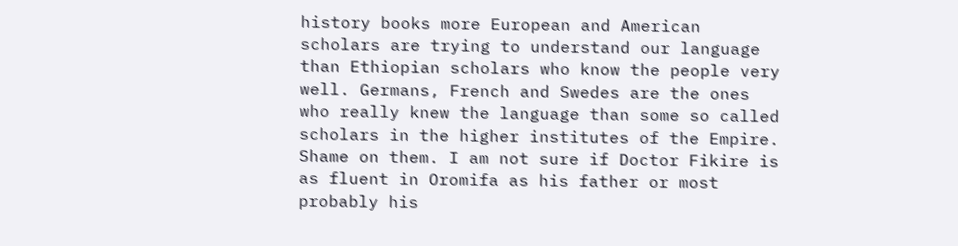history books more European and American scholars are trying to understand our language than Ethiopian scholars who know the people very well. Germans, French and Swedes are the ones who really knew the language than some so called scholars in the higher institutes of the Empire. Shame on them. I am not sure if Doctor Fikire is as fluent in Oromifa as his father or most probably his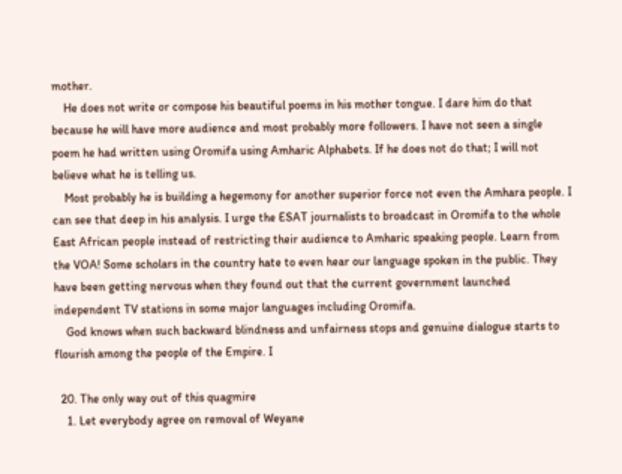mother.
    He does not write or compose his beautiful poems in his mother tongue. I dare him do that because he will have more audience and most probably more followers. I have not seen a single poem he had written using Oromifa using Amharic Alphabets. If he does not do that; I will not believe what he is telling us.
    Most probably he is building a hegemony for another superior force not even the Amhara people. I can see that deep in his analysis. I urge the ESAT journalists to broadcast in Oromifa to the whole East African people instead of restricting their audience to Amharic speaking people. Learn from the VOA! Some scholars in the country hate to even hear our language spoken in the public. They have been getting nervous when they found out that the current government launched independent TV stations in some major languages including Oromifa.
    God knows when such backward blindness and unfairness stops and genuine dialogue starts to flourish among the people of the Empire. I

  20. The only way out of this quagmire
    1. Let everybody agree on removal of Weyane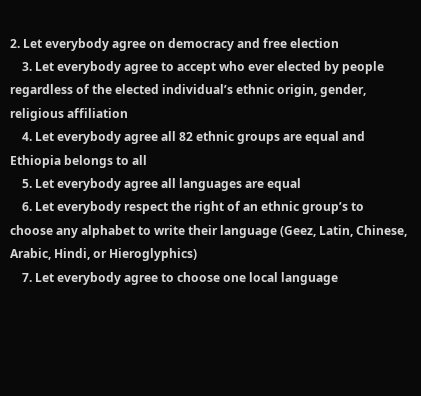2. Let everybody agree on democracy and free election
    3. Let everybody agree to accept who ever elected by people regardless of the elected individual’s ethnic origin, gender, religious affiliation
    4. Let everybody agree all 82 ethnic groups are equal and Ethiopia belongs to all
    5. Let everybody agree all languages are equal
    6. Let everybody respect the right of an ethnic group’s to choose any alphabet to write their language (Geez, Latin, Chinese, Arabic, Hindi, or Hieroglyphics)
    7. Let everybody agree to choose one local language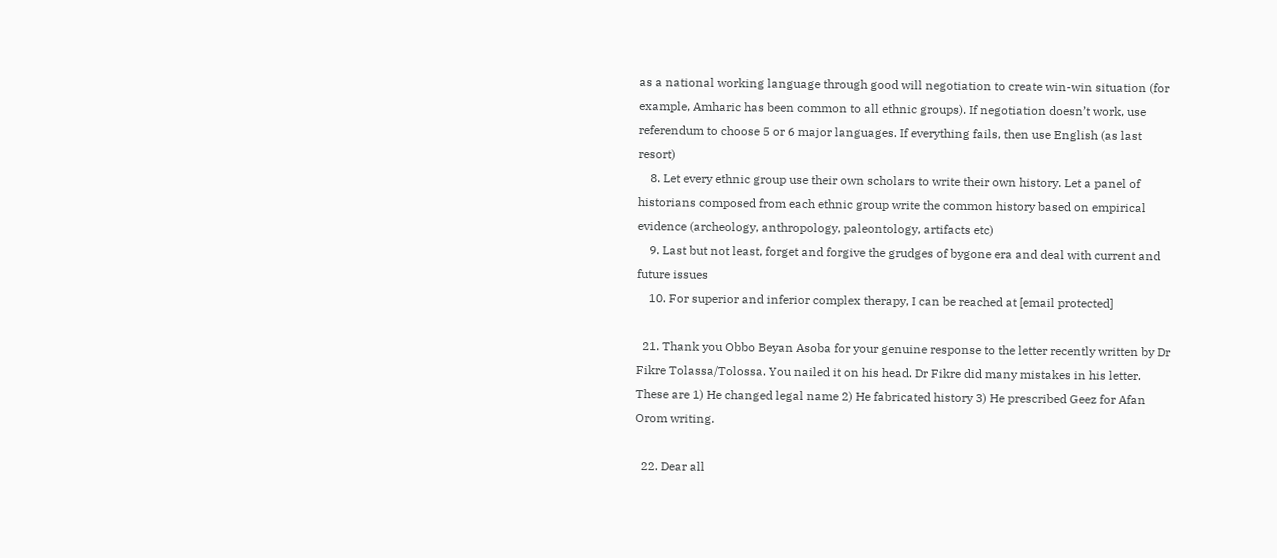as a national working language through good will negotiation to create win-win situation (for example, Amharic has been common to all ethnic groups). If negotiation doesn’t work, use referendum to choose 5 or 6 major languages. If everything fails, then use English (as last resort)
    8. Let every ethnic group use their own scholars to write their own history. Let a panel of historians composed from each ethnic group write the common history based on empirical evidence (archeology, anthropology, paleontology, artifacts etc)
    9. Last but not least, forget and forgive the grudges of bygone era and deal with current and future issues
    10. For superior and inferior complex therapy, I can be reached at [email protected]

  21. Thank you Obbo Beyan Asoba for your genuine response to the letter recently written by Dr Fikre Tolassa/Tolossa. You nailed it on his head. Dr Fikre did many mistakes in his letter. These are 1) He changed legal name 2) He fabricated history 3) He prescribed Geez for Afan Orom writing.

  22. Dear all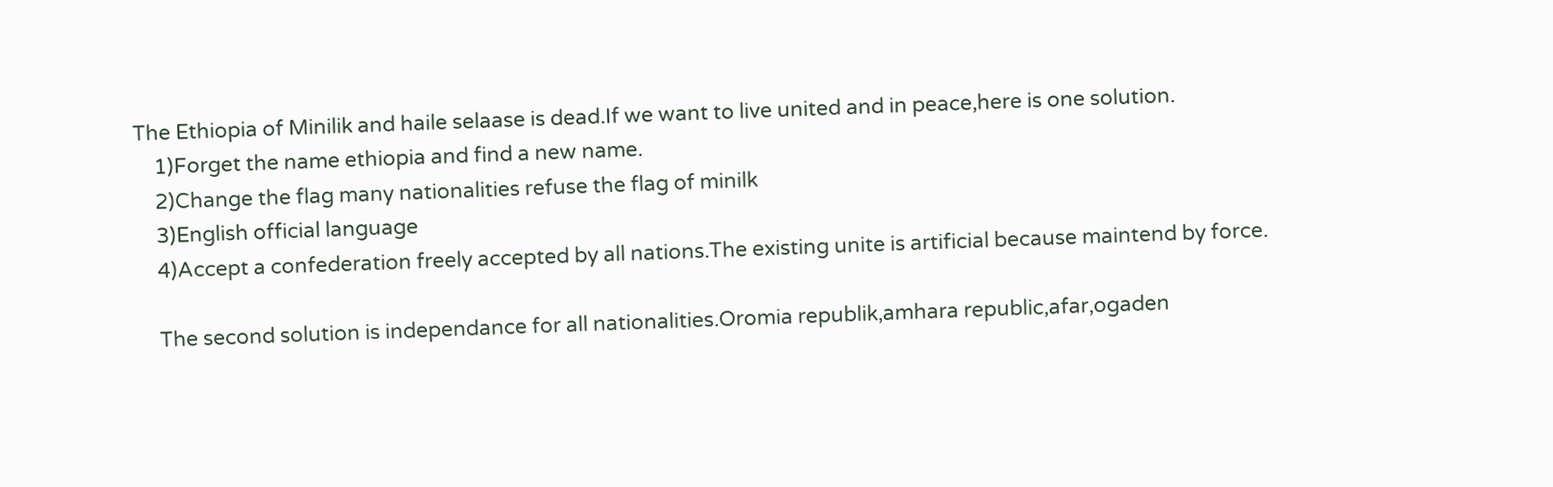The Ethiopia of Minilik and haile selaase is dead.If we want to live united and in peace,here is one solution.
    1)Forget the name ethiopia and find a new name.
    2)Change the flag many nationalities refuse the flag of minilk
    3)English official language
    4)Accept a confederation freely accepted by all nations.The existing unite is artificial because maintend by force.

    The second solution is independance for all nationalities.Oromia republik,amhara republic,afar,ogaden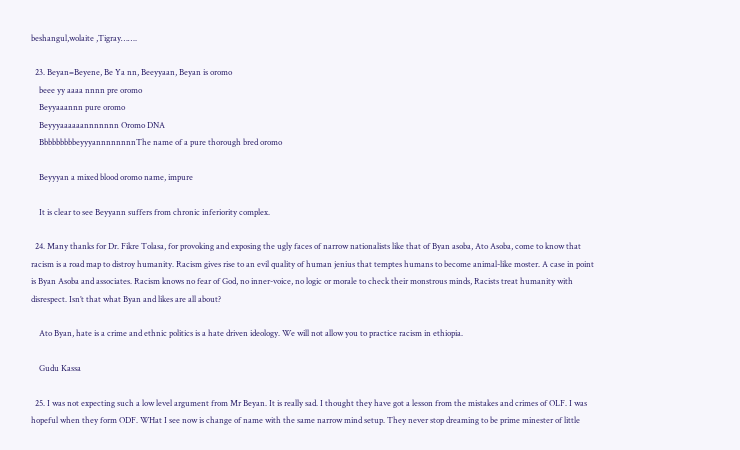beshangul,wolaite ,Tigray…….

  23. Beyan=Beyene, Be Ya nn, Beeyyaan, Beyan is oromo
    beee yy aaaa nnnn pre oromo
    Beyyaaannn pure oromo
    Beyyyaaaaaannnnnnn Oromo DNA
    BbbbbbbbbeyyyannnnnnnnThe name of a pure thorough bred oromo

    Beyyyan a mixed blood oromo name, impure

    It is clear to see Beyyann suffers from chronic inferiority complex.

  24. Many thanks for Dr. Fikre Tolasa, for provoking and exposing the ugly faces of narrow nationalists like that of Byan asoba, Ato Asoba, come to know that racism is a road map to distroy humanity. Racism gives rise to an evil quality of human jenius that temptes humans to become animal-like moster. A case in point is Byan Asoba and associates. Racism knows no fear of God, no inner-voice, no logic or morale to check their monstrous minds, Racists treat humanity with disrespect. Isn’t that what Byan and likes are all about?

    Ato Byan, hate is a crime and ethnic politics is a hate driven ideology. We will not allow you to practice racism in ethiopia.

    Gudu Kassa

  25. I was not expecting such a low level argument from Mr Beyan. It is really sad. I thought they have got a lesson from the mistakes and crimes of OLF. I was hopeful when they form ODF. WHat I see now is change of name with the same narrow mind setup. They never stop dreaming to be prime minester of little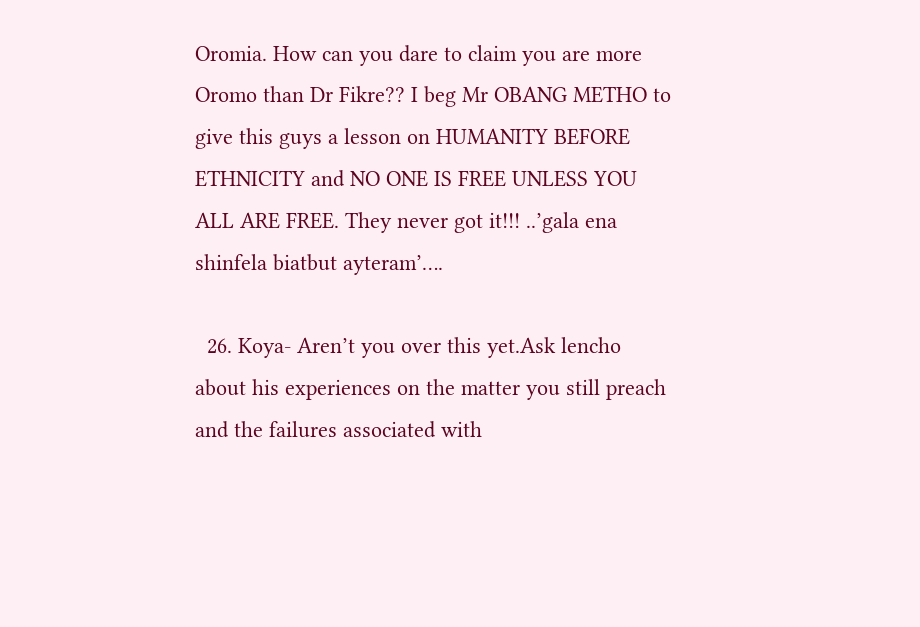Oromia. How can you dare to claim you are more Oromo than Dr Fikre?? I beg Mr OBANG METHO to give this guys a lesson on HUMANITY BEFORE ETHNICITY and NO ONE IS FREE UNLESS YOU ALL ARE FREE. They never got it!!! ..’gala ena shinfela biatbut ayteram’….

  26. Koya- Aren’t you over this yet.Ask lencho about his experiences on the matter you still preach and the failures associated with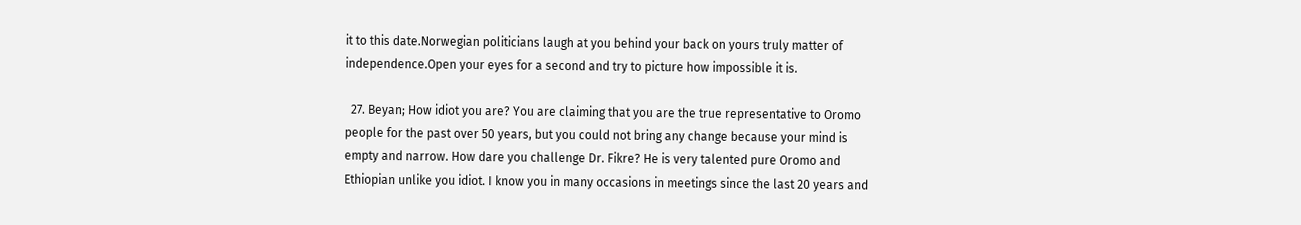it to this date.Norwegian politicians laugh at you behind your back on yours truly matter of independence.Open your eyes for a second and try to picture how impossible it is.

  27. Beyan; How idiot you are? You are claiming that you are the true representative to Oromo people for the past over 50 years, but you could not bring any change because your mind is empty and narrow. How dare you challenge Dr. Fikre? He is very talented pure Oromo and Ethiopian unlike you idiot. I know you in many occasions in meetings since the last 20 years and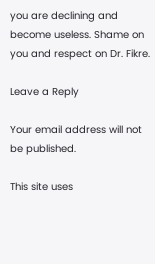you are declining and become useless. Shame on you and respect on Dr. Fikre.

Leave a Reply

Your email address will not be published.

This site uses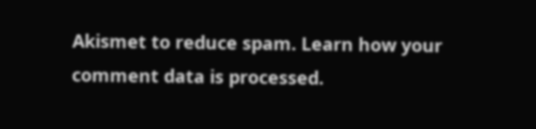Akismet to reduce spam. Learn how your comment data is processed.